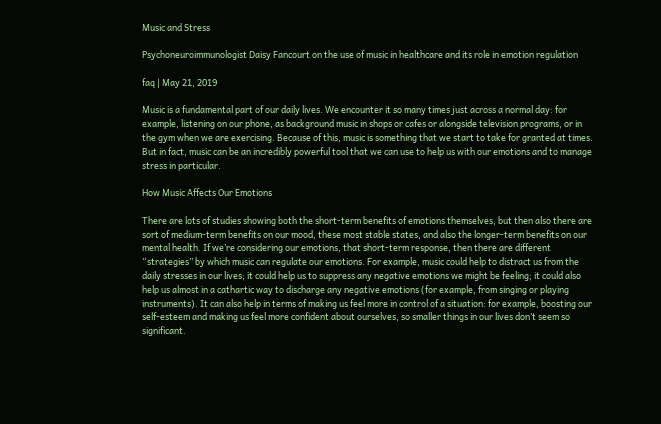Music and Stress

Psychoneuroimmunologist Daisy Fancourt on the use of music in healthcare and its role in emotion regulation

faq | May 21, 2019

Music is a fundamental part of our daily lives. We encounter it so many times just across a normal day: for example, listening on our phone, as background music in shops or cafes or alongside television programs, or in the gym when we are exercising. Because of this, music is something that we start to take for granted at times. But in fact, music can be an incredibly powerful tool that we can use to help us with our emotions and to manage stress in particular.

How Music Affects Our Emotions

There are lots of studies showing both the short-term benefits of emotions themselves, but then also there are sort of medium-term benefits on our mood, these most stable states, and also the longer-term benefits on our mental health. If we’re considering our emotions, that short-term response, then there are different “strategies” by which music can regulate our emotions. For example, music could help to distract us from the daily stresses in our lives; it could help us to suppress any negative emotions we might be feeling; it could also help us almost in a cathartic way to discharge any negative emotions (for example, from singing or playing instruments). It can also help in terms of making us feel more in control of a situation: for example, boosting our self-esteem and making us feel more confident about ourselves, so smaller things in our lives don’t seem so significant.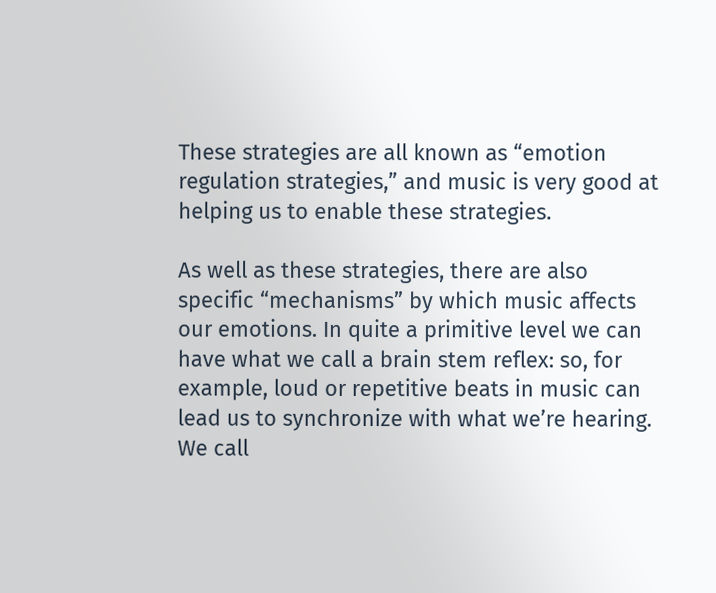These strategies are all known as “emotion regulation strategies,” and music is very good at helping us to enable these strategies.

As well as these strategies, there are also specific “mechanisms” by which music affects our emotions. In quite a primitive level we can have what we call a brain stem reflex: so, for example, loud or repetitive beats in music can lead us to synchronize with what we’re hearing. We call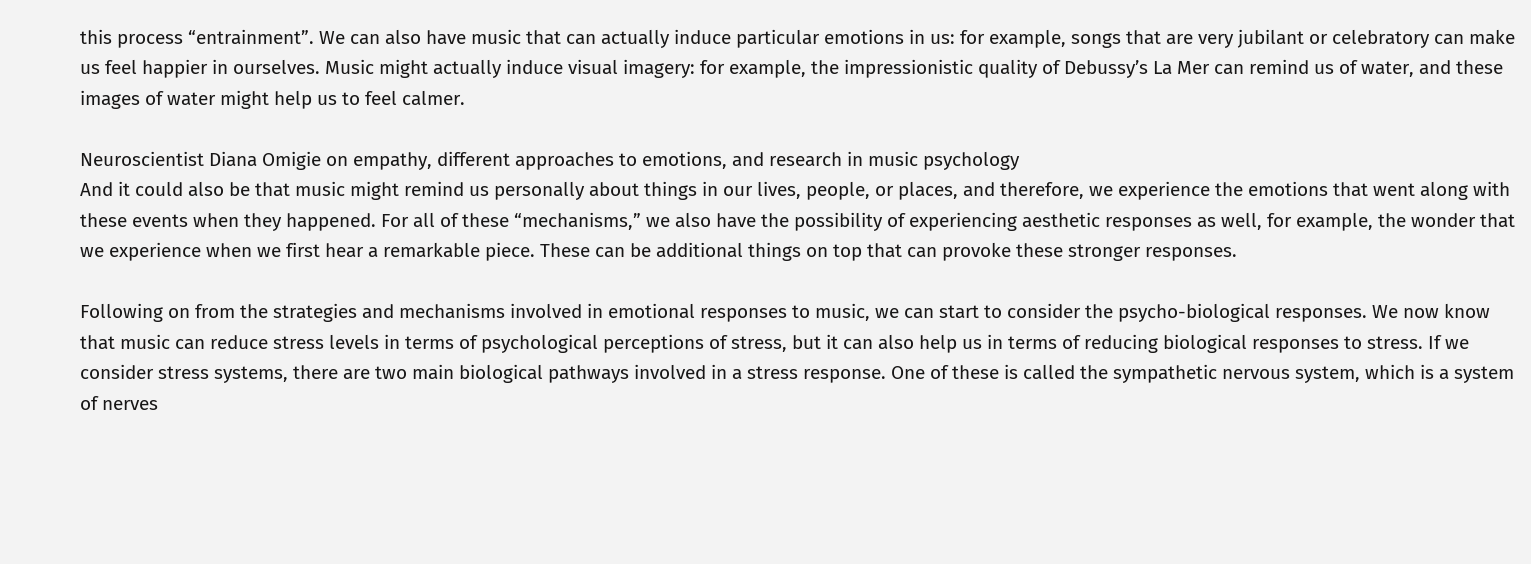this process “entrainment”. We can also have music that can actually induce particular emotions in us: for example, songs that are very jubilant or celebratory can make us feel happier in ourselves. Music might actually induce visual imagery: for example, the impressionistic quality of Debussy’s La Mer can remind us of water, and these images of water might help us to feel calmer.

Neuroscientist Diana Omigie on empathy, different approaches to emotions, and research in music psychology
And it could also be that music might remind us personally about things in our lives, people, or places, and therefore, we experience the emotions that went along with these events when they happened. For all of these “mechanisms,” we also have the possibility of experiencing aesthetic responses as well, for example, the wonder that we experience when we first hear a remarkable piece. These can be additional things on top that can provoke these stronger responses.

Following on from the strategies and mechanisms involved in emotional responses to music, we can start to consider the psycho-biological responses. We now know that music can reduce stress levels in terms of psychological perceptions of stress, but it can also help us in terms of reducing biological responses to stress. If we consider stress systems, there are two main biological pathways involved in a stress response. One of these is called the sympathetic nervous system, which is a system of nerves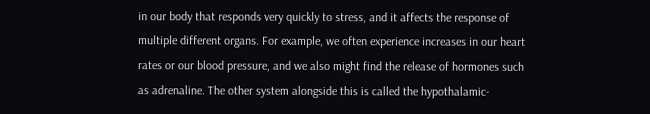in our body that responds very quickly to stress, and it affects the response of multiple different organs. For example, we often experience increases in our heart rates or our blood pressure, and we also might find the release of hormones such as adrenaline. The other system alongside this is called the hypothalamic-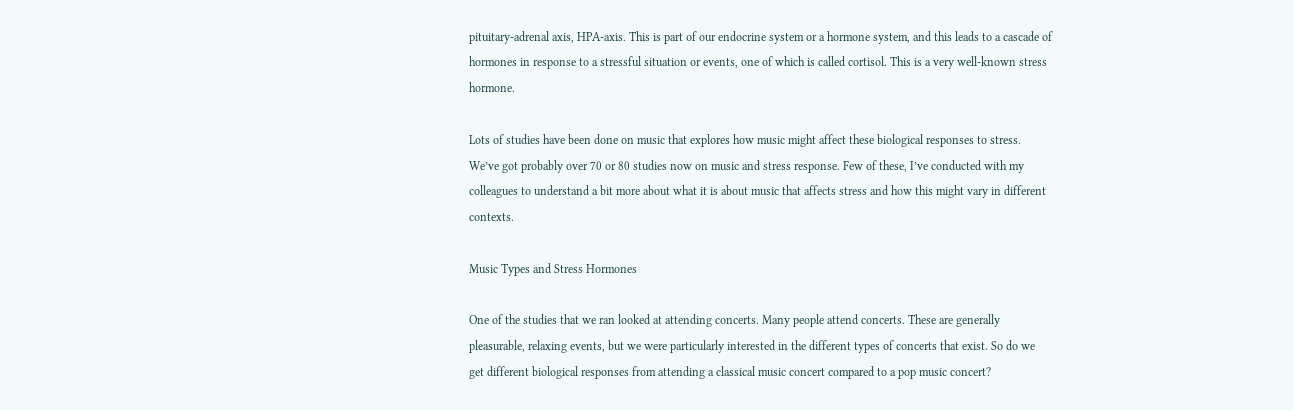pituitary-adrenal axis, HPA-axis. This is part of our endocrine system or a hormone system, and this leads to a cascade of hormones in response to a stressful situation or events, one of which is called cortisol. This is a very well-known stress hormone.

Lots of studies have been done on music that explores how music might affect these biological responses to stress. We’ve got probably over 70 or 80 studies now on music and stress response. Few of these, I’ve conducted with my colleagues to understand a bit more about what it is about music that affects stress and how this might vary in different contexts.

Music Types and Stress Hormones

One of the studies that we ran looked at attending concerts. Many people attend concerts. These are generally pleasurable, relaxing events, but we were particularly interested in the different types of concerts that exist. So do we get different biological responses from attending a classical music concert compared to a pop music concert?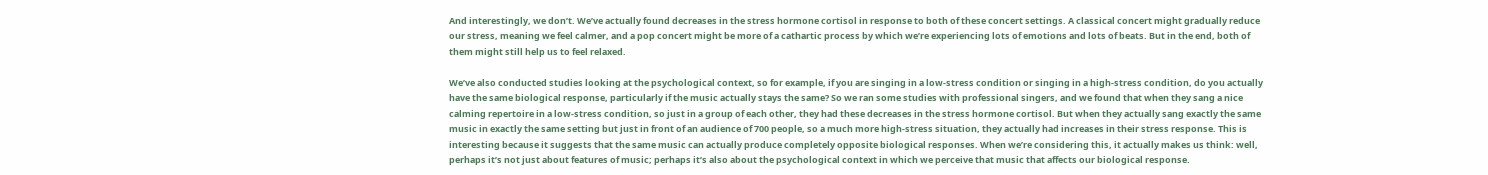And interestingly, we don’t. We’ve actually found decreases in the stress hormone cortisol in response to both of these concert settings. A classical concert might gradually reduce our stress, meaning we feel calmer, and a pop concert might be more of a cathartic process by which we’re experiencing lots of emotions and lots of beats. But in the end, both of them might still help us to feel relaxed.

We’ve also conducted studies looking at the psychological context, so for example, if you are singing in a low-stress condition or singing in a high-stress condition, do you actually have the same biological response, particularly if the music actually stays the same? So we ran some studies with professional singers, and we found that when they sang a nice calming repertoire in a low-stress condition, so just in a group of each other, they had these decreases in the stress hormone cortisol. But when they actually sang exactly the same music in exactly the same setting but just in front of an audience of 700 people, so a much more high-stress situation, they actually had increases in their stress response. This is interesting because it suggests that the same music can actually produce completely opposite biological responses. When we’re considering this, it actually makes us think: well, perhaps it’s not just about features of music; perhaps it’s also about the psychological context in which we perceive that music that affects our biological response.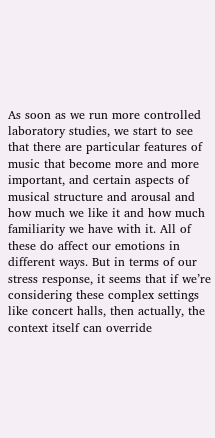As soon as we run more controlled laboratory studies, we start to see that there are particular features of music that become more and more important, and certain aspects of musical structure and arousal and how much we like it and how much familiarity we have with it. All of these do affect our emotions in different ways. But in terms of our stress response, it seems that if we’re considering these complex settings like concert halls, then actually, the context itself can override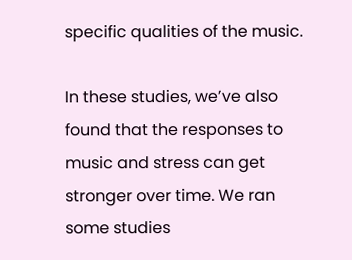specific qualities of the music.

In these studies, we’ve also found that the responses to music and stress can get stronger over time. We ran some studies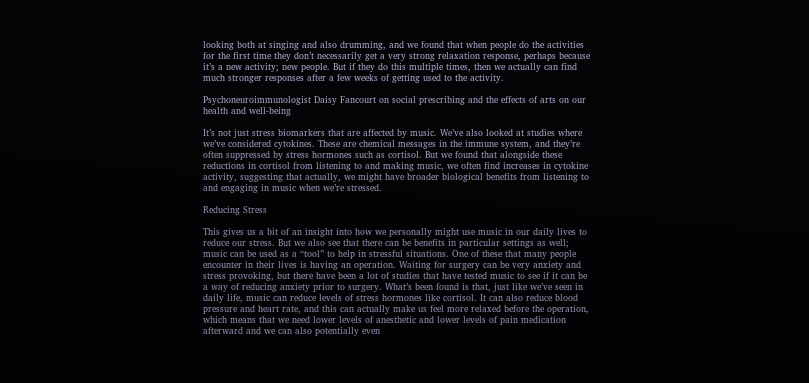looking both at singing and also drumming, and we found that when people do the activities for the first time they don’t necessarily get a very strong relaxation response, perhaps because it’s a new activity; new people. But if they do this multiple times, then we actually can find much stronger responses after a few weeks of getting used to the activity.

Psychoneuroimmunologist Daisy Fancourt on social prescribing and the effects of arts on our health and well-being

It’s not just stress biomarkers that are affected by music. We’ve also looked at studies where we’ve considered cytokines. These are chemical messages in the immune system, and they’re often suppressed by stress hormones such as cortisol. But we found that alongside these reductions in cortisol from listening to and making music, we often find increases in cytokine activity, suggesting that actually, we might have broader biological benefits from listening to and engaging in music when we’re stressed.

Reducing Stress

This gives us a bit of an insight into how we personally might use music in our daily lives to reduce our stress. But we also see that there can be benefits in particular settings as well; music can be used as a “tool” to help in stressful situations. One of these that many people encounter in their lives is having an operation. Waiting for surgery can be very anxiety and stress provoking, but there have been a lot of studies that have tested music to see if it can be a way of reducing anxiety prior to surgery. What’s been found is that, just like we’ve seen in daily life, music can reduce levels of stress hormones like cortisol. It can also reduce blood pressure and heart rate, and this can actually make us feel more relaxed before the operation, which means that we need lower levels of anesthetic and lower levels of pain medication afterward and we can also potentially even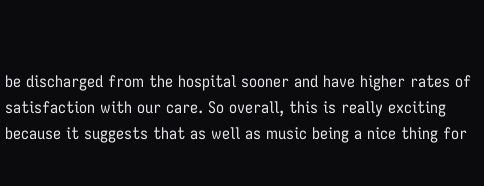be discharged from the hospital sooner and have higher rates of satisfaction with our care. So overall, this is really exciting because it suggests that as well as music being a nice thing for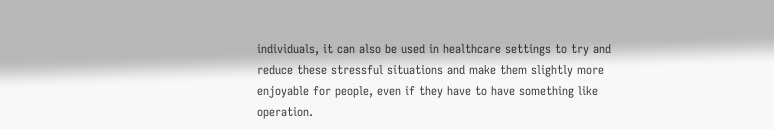individuals, it can also be used in healthcare settings to try and reduce these stressful situations and make them slightly more enjoyable for people, even if they have to have something like operation.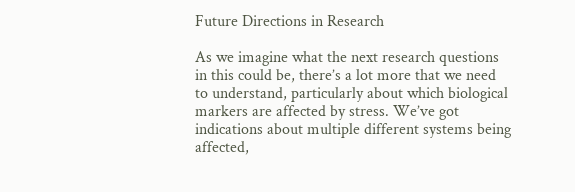Future Directions in Research

As we imagine what the next research questions in this could be, there’s a lot more that we need to understand, particularly about which biological markers are affected by stress. We’ve got indications about multiple different systems being affected,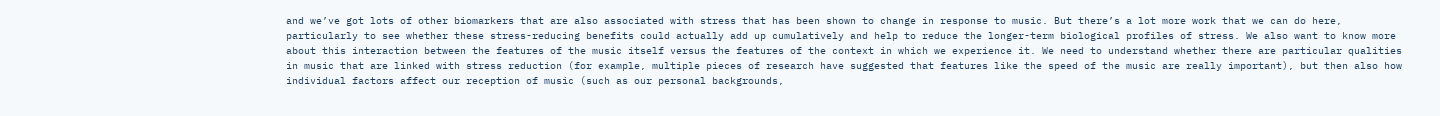and we’ve got lots of other biomarkers that are also associated with stress that has been shown to change in response to music. But there’s a lot more work that we can do here, particularly to see whether these stress-reducing benefits could actually add up cumulatively and help to reduce the longer-term biological profiles of stress. We also want to know more about this interaction between the features of the music itself versus the features of the context in which we experience it. We need to understand whether there are particular qualities in music that are linked with stress reduction (for example, multiple pieces of research have suggested that features like the speed of the music are really important), but then also how individual factors affect our reception of music (such as our personal backgrounds,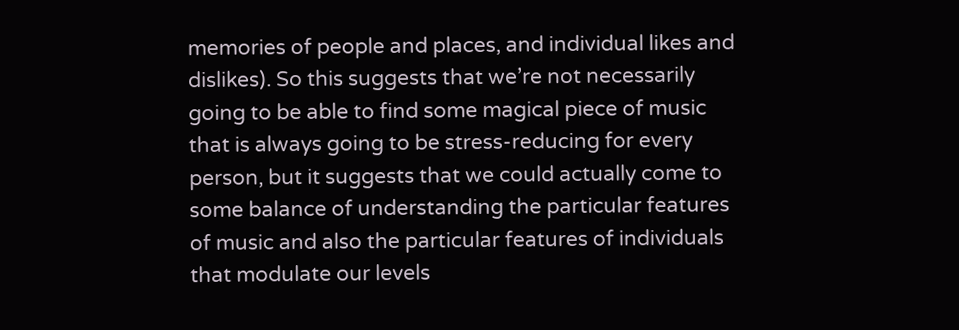memories of people and places, and individual likes and dislikes). So this suggests that we’re not necessarily going to be able to find some magical piece of music that is always going to be stress-reducing for every person, but it suggests that we could actually come to some balance of understanding the particular features of music and also the particular features of individuals that modulate our levels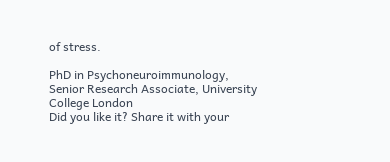of stress.

PhD in Psychoneuroimmunology, Senior Research Associate, University College London
Did you like it? Share it with your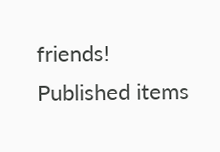friends!
Published items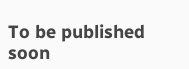To be published soon